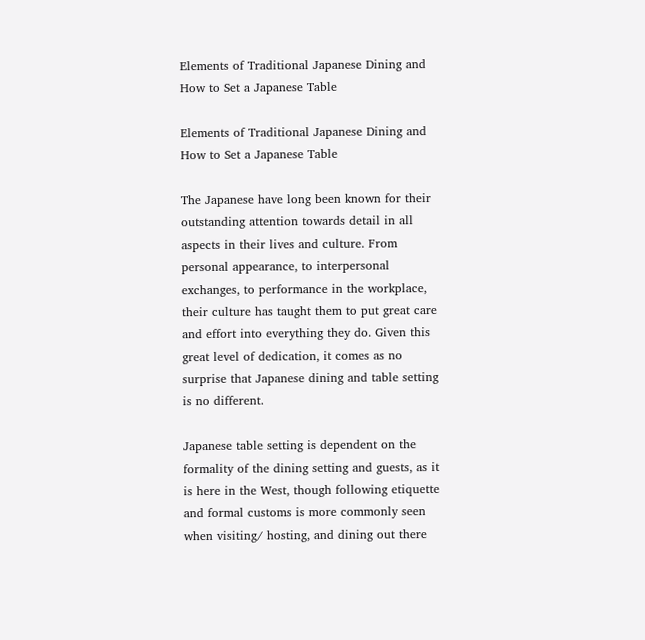Elements of Traditional Japanese Dining and How to Set a Japanese Table

Elements of Traditional Japanese Dining and How to Set a Japanese Table

The Japanese have long been known for their outstanding attention towards detail in all aspects in their lives and culture. From personal appearance, to interpersonal exchanges, to performance in the workplace, their culture has taught them to put great care and effort into everything they do. Given this great level of dedication, it comes as no surprise that Japanese dining and table setting is no different.

Japanese table setting is dependent on the formality of the dining setting and guests, as it is here in the West, though following etiquette and formal customs is more commonly seen when visiting/ hosting, and dining out there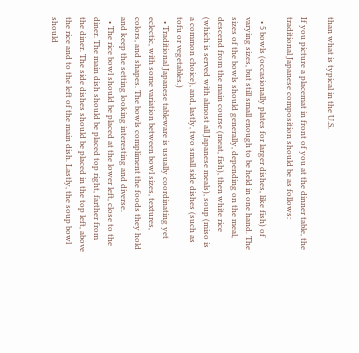than what is typical in the U.S.

If you picture a placemat in front of you at the dinner table, the traditional Japanese composition should be as follows:

  • 5 bowls (occasionally plates for larger dishes, like fish) of varying sizes, but still small enough to be held in one hand. The sizes of the bowls should generally, depending on the meal, descend from the main course (meat, fish), then white rice (which is served with almost all Japanese meals), soup (miso is a common choice), and, lastly, two small side dishes (such as tofu or vegetables.)
  • Traditional Japanese tableware is usually coordinating yet eclectic, with some variation between bowl sizes, textures, colors, and shapes. The bowls compliment the foods they hold and keep the setting looking interesting and diverse.
  • The rice bowl should be placed at the lower left, close to the diner. The main dish should be placed top right, farther from the diner. The side dishes should be placed in the top left, above the rice and to the left of the main dish. Lastly, the soup bowl should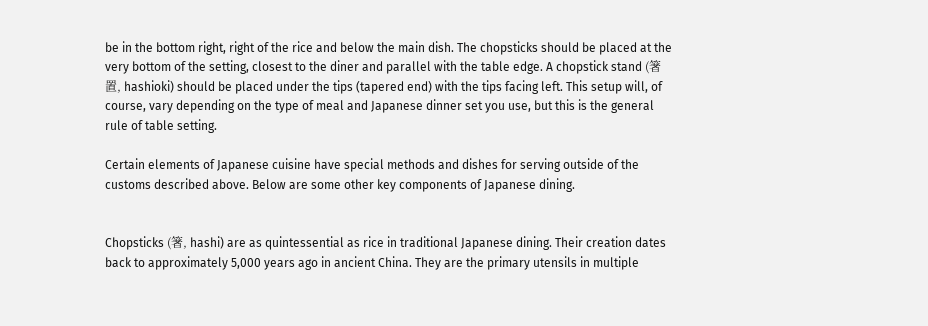be in the bottom right, right of the rice and below the main dish. The chopsticks should be placed at the very bottom of the setting, closest to the diner and parallel with the table edge. A chopstick stand (箸置, hashioki) should be placed under the tips (tapered end) with the tips facing left. This setup will, of course, vary depending on the type of meal and Japanese dinner set you use, but this is the general rule of table setting.

Certain elements of Japanese cuisine have special methods and dishes for serving outside of the customs described above. Below are some other key components of Japanese dining.


Chopsticks (箸, hashi) are as quintessential as rice in traditional Japanese dining. Their creation dates back to approximately 5,000 years ago in ancient China. They are the primary utensils in multiple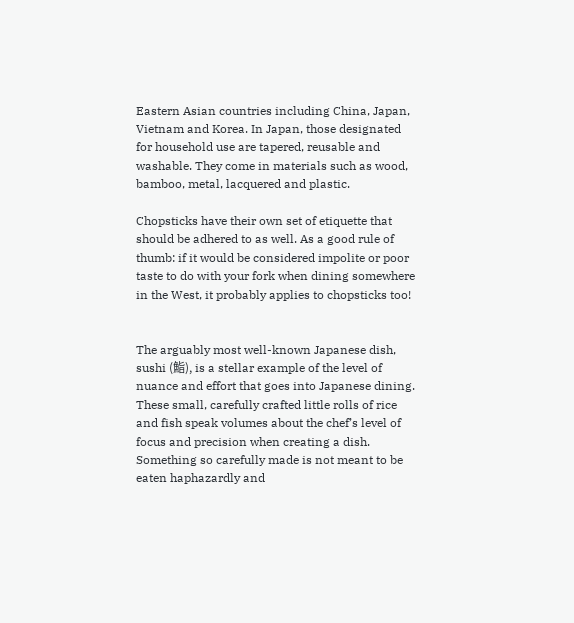Eastern Asian countries including China, Japan, Vietnam and Korea. In Japan, those designated for household use are tapered, reusable and washable. They come in materials such as wood, bamboo, metal, lacquered and plastic.

Chopsticks have their own set of etiquette that should be adhered to as well. As a good rule of thumb: if it would be considered impolite or poor taste to do with your fork when dining somewhere in the West, it probably applies to chopsticks too!


The arguably most well-known Japanese dish, sushi (鮨), is a stellar example of the level of nuance and effort that goes into Japanese dining. These small, carefully crafted little rolls of rice and fish speak volumes about the chef’s level of focus and precision when creating a dish. Something so carefully made is not meant to be eaten haphazardly and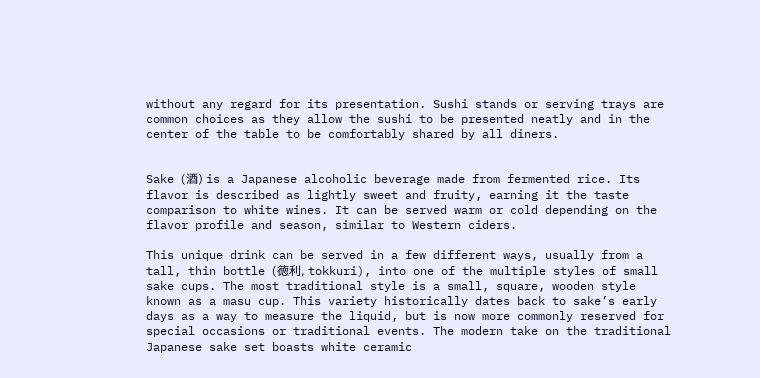without any regard for its presentation. Sushi stands or serving trays are common choices as they allow the sushi to be presented neatly and in the center of the table to be comfortably shared by all diners.


Sake (酒) is a Japanese alcoholic beverage made from fermented rice. Its flavor is described as lightly sweet and fruity, earning it the taste comparison to white wines. It can be served warm or cold depending on the flavor profile and season, similar to Western ciders.

This unique drink can be served in a few different ways, usually from a tall, thin bottle (徳利, tokkuri), into one of the multiple styles of small sake cups. The most traditional style is a small, square, wooden style known as a masu cup. This variety historically dates back to sake’s early days as a way to measure the liquid, but is now more commonly reserved for special occasions or traditional events. The modern take on the traditional Japanese sake set boasts white ceramic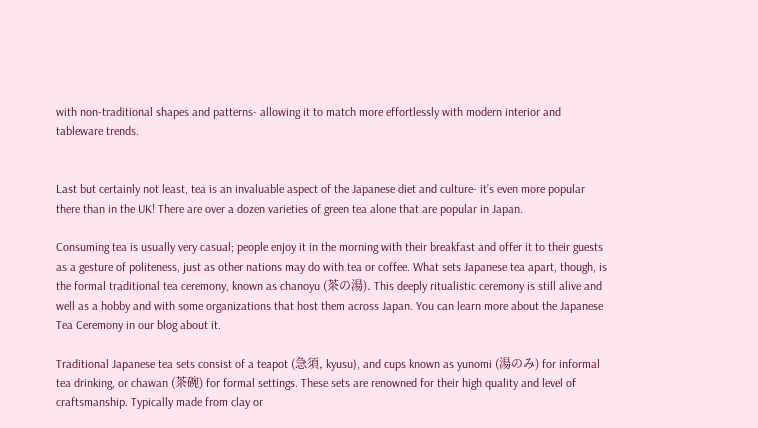with non-traditional shapes and patterns- allowing it to match more effortlessly with modern interior and tableware trends.


Last but certainly not least, tea is an invaluable aspect of the Japanese diet and culture- it’s even more popular there than in the UK! There are over a dozen varieties of green tea alone that are popular in Japan.

Consuming tea is usually very casual; people enjoy it in the morning with their breakfast and offer it to their guests as a gesture of politeness, just as other nations may do with tea or coffee. What sets Japanese tea apart, though, is the formal traditional tea ceremony, known as chanoyu (茶の湯). This deeply ritualistic ceremony is still alive and well as a hobby and with some organizations that host them across Japan. You can learn more about the Japanese Tea Ceremony in our blog about it.

Traditional Japanese tea sets consist of a teapot (急須, kyusu), and cups known as yunomi (湯のみ) for informal tea drinking, or chawan (茶碗) for formal settings. These sets are renowned for their high quality and level of craftsmanship. Typically made from clay or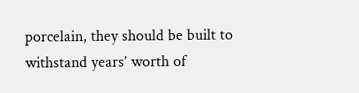porcelain, they should be built to withstand years’ worth of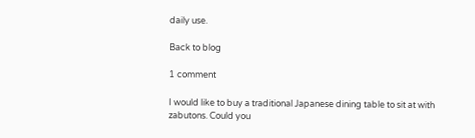daily use.

Back to blog

1 comment

I would like to buy a traditional Japanese dining table to sit at with zabutons. Could you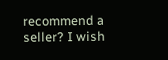recommend a seller? I wish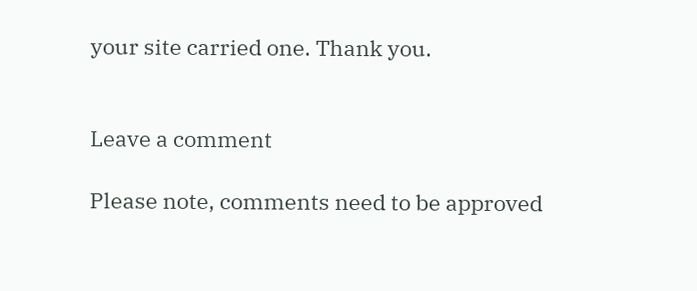your site carried one. Thank you.


Leave a comment

Please note, comments need to be approved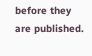before they are published.